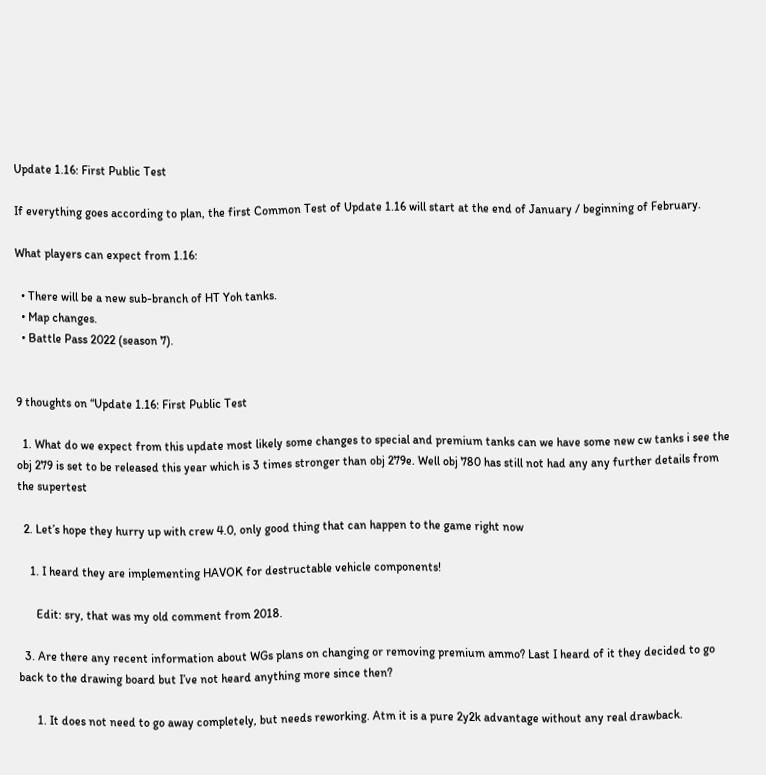Update 1.16: First Public Test

If everything goes according to plan, the first Common Test of Update 1.16 will start at the end of January / beginning of February.

What players can expect from 1.16:

  • There will be a new sub-branch of HT Yoh tanks.
  • Map changes.
  • Battle Pass 2022 (season 7).


9 thoughts on “Update 1.16: First Public Test

  1. What do we expect from this update most likely some changes to special and premium tanks can we have some new cw tanks i see the obj 279 is set to be released this year which is 3 times stronger than obj 279e. Well obj 780 has still not had any any further details from the supertest

  2. Let’s hope they hurry up with crew 4.0, only good thing that can happen to the game right now

    1. I heard they are implementing HAVOK for destructable vehicle components!

      Edit: sry, that was my old comment from 2018.

  3. Are there any recent information about WGs plans on changing or removing premium ammo? Last I heard of it they decided to go back to the drawing board but I’ve not heard anything more since then?

      1. It does not need to go away completely, but needs reworking. Atm it is a pure 2y2k advantage without any real drawback.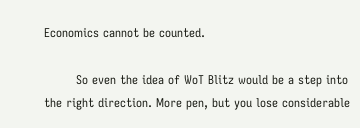Economics cannot be counted.

        So even the idea of WoT Blitz would be a step into the right direction. More pen, but you lose considerable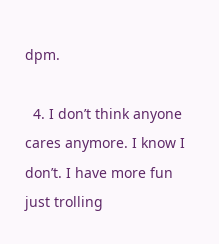dpm.

  4. I don’t think anyone cares anymore. I know I don’t. I have more fun just trolling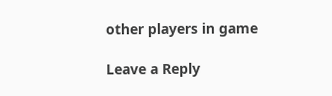other players in game

Leave a Reply